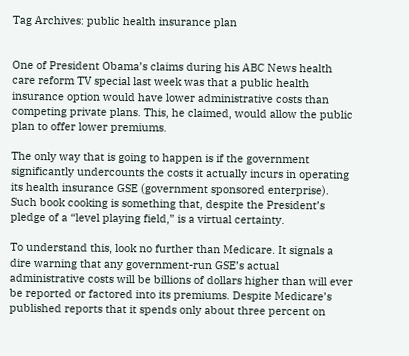Tag Archives: public health insurance plan


One of President Obama’s claims during his ABC News health care reform TV special last week was that a public health insurance option would have lower administrative costs than competing private plans. This, he claimed, would allow the public plan to offer lower premiums.

The only way that is going to happen is if the government significantly undercounts the costs it actually incurs in operating its health insurance GSE (government sponsored enterprise). Such book cooking is something that, despite the President’s pledge of a “level playing field,” is a virtual certainty.

To understand this, look no further than Medicare. It signals a dire warning that any government-run GSE’s actual administrative costs will be billions of dollars higher than will ever be reported or factored into its premiums. Despite Medicare’s published reports that it spends only about three percent on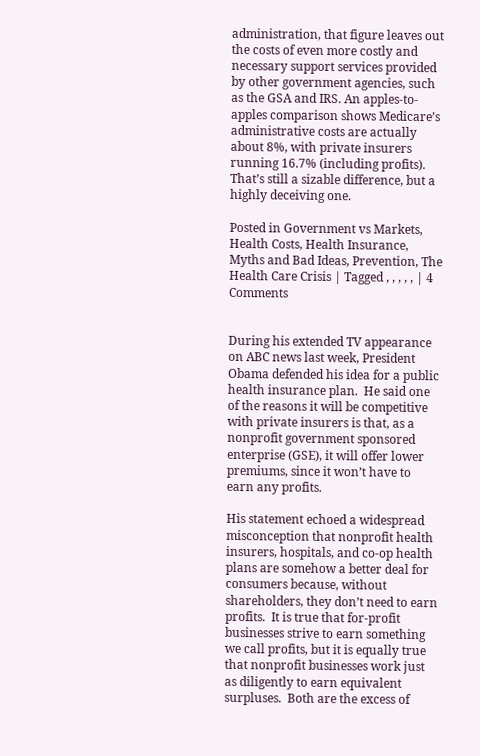administration, that figure leaves out the costs of even more costly and necessary support services provided by other government agencies, such as the GSA and IRS. An apples-to-apples comparison shows Medicare’s administrative costs are actually about 8%, with private insurers running 16.7% (including profits). That’s still a sizable difference, but a highly deceiving one.

Posted in Government vs Markets, Health Costs, Health Insurance, Myths and Bad Ideas, Prevention, The Health Care Crisis | Tagged , , , , , | 4 Comments


During his extended TV appearance on ABC news last week, President Obama defended his idea for a public health insurance plan.  He said one of the reasons it will be competitive with private insurers is that, as a nonprofit government sponsored enterprise (GSE), it will offer lower premiums, since it won’t have to earn any profits.

His statement echoed a widespread misconception that nonprofit health insurers, hospitals, and co-op health plans are somehow a better deal for consumers because, without shareholders, they don’t need to earn profits.  It is true that for-profit businesses strive to earn something we call profits, but it is equally true that nonprofit businesses work just as diligently to earn equivalent surpluses.  Both are the excess of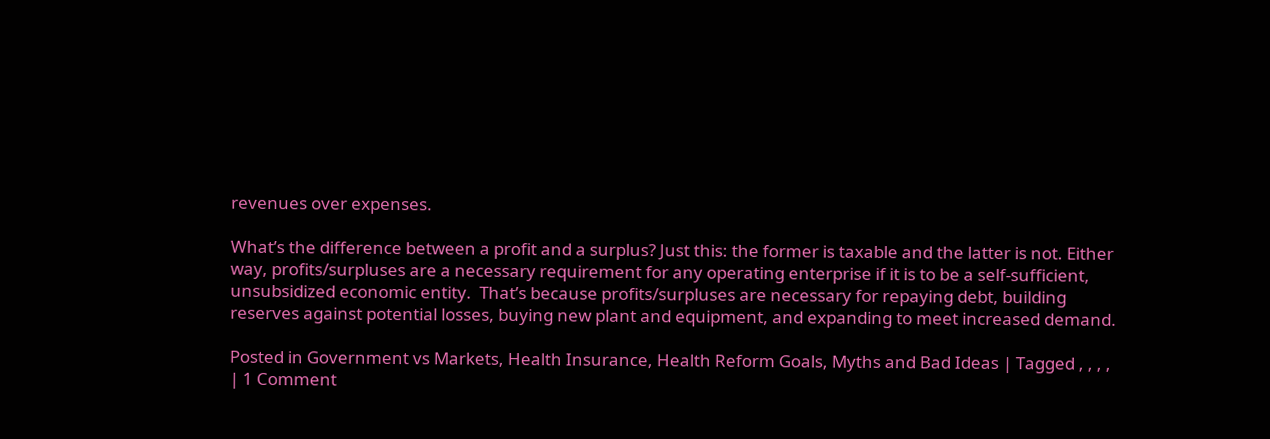revenues over expenses.

What’s the difference between a profit and a surplus? Just this: the former is taxable and the latter is not. Either way, profits/surpluses are a necessary requirement for any operating enterprise if it is to be a self-sufficient, unsubsidized economic entity.  That’s because profits/surpluses are necessary for repaying debt, building reserves against potential losses, buying new plant and equipment, and expanding to meet increased demand.

Posted in Government vs Markets, Health Insurance, Health Reform Goals, Myths and Bad Ideas | Tagged , , , , | 1 Comment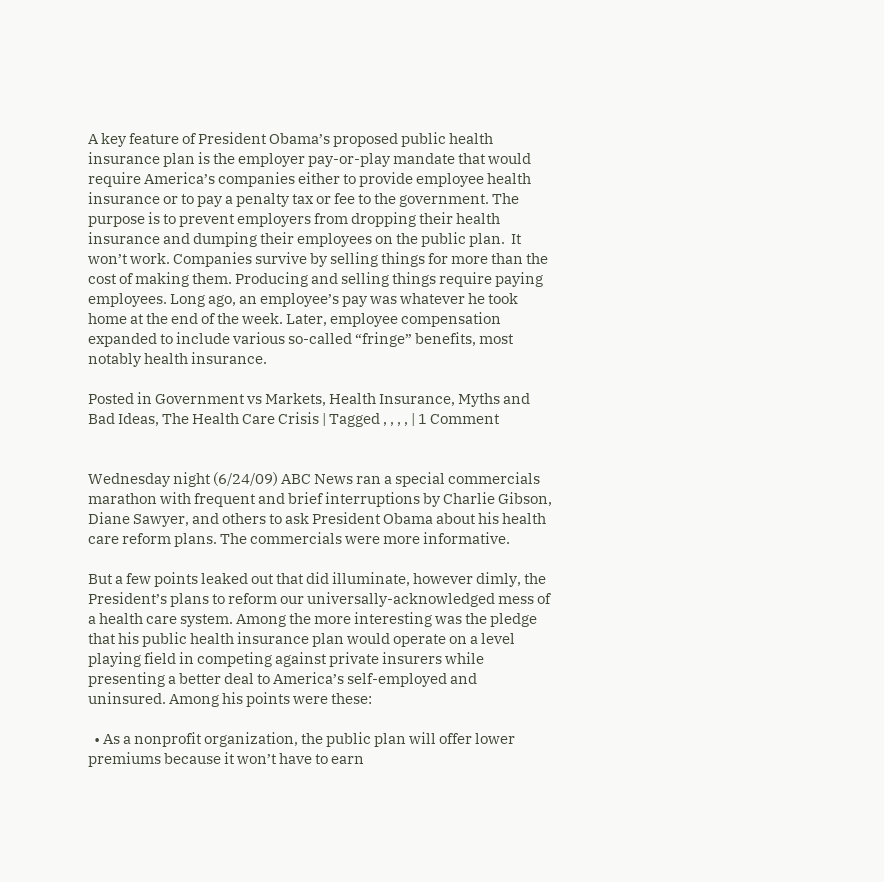A key feature of President Obama’s proposed public health insurance plan is the employer pay-or-play mandate that would require America’s companies either to provide employee health insurance or to pay a penalty tax or fee to the government. The purpose is to prevent employers from dropping their health insurance and dumping their employees on the public plan.  It won’t work. Companies survive by selling things for more than the cost of making them. Producing and selling things require paying employees. Long ago, an employee’s pay was whatever he took home at the end of the week. Later, employee compensation expanded to include various so-called “fringe” benefits, most notably health insurance.

Posted in Government vs Markets, Health Insurance, Myths and Bad Ideas, The Health Care Crisis | Tagged , , , , | 1 Comment


Wednesday night (6/24/09) ABC News ran a special commercials marathon with frequent and brief interruptions by Charlie Gibson, Diane Sawyer, and others to ask President Obama about his health care reform plans. The commercials were more informative.

But a few points leaked out that did illuminate, however dimly, the President’s plans to reform our universally-acknowledged mess of a health care system. Among the more interesting was the pledge that his public health insurance plan would operate on a level playing field in competing against private insurers while presenting a better deal to America’s self-employed and uninsured. Among his points were these:

  • As a nonprofit organization, the public plan will offer lower premiums because it won’t have to earn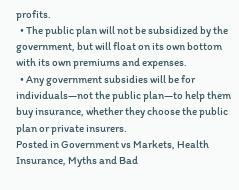profits.
  • The public plan will not be subsidized by the government, but will float on its own bottom with its own premiums and expenses.
  • Any government subsidies will be for individuals—not the public plan—to help them buy insurance, whether they choose the public plan or private insurers.
Posted in Government vs Markets, Health Insurance, Myths and Bad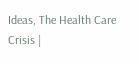Ideas, The Health Care Crisis |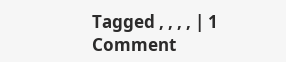Tagged , , , , | 1 Comment